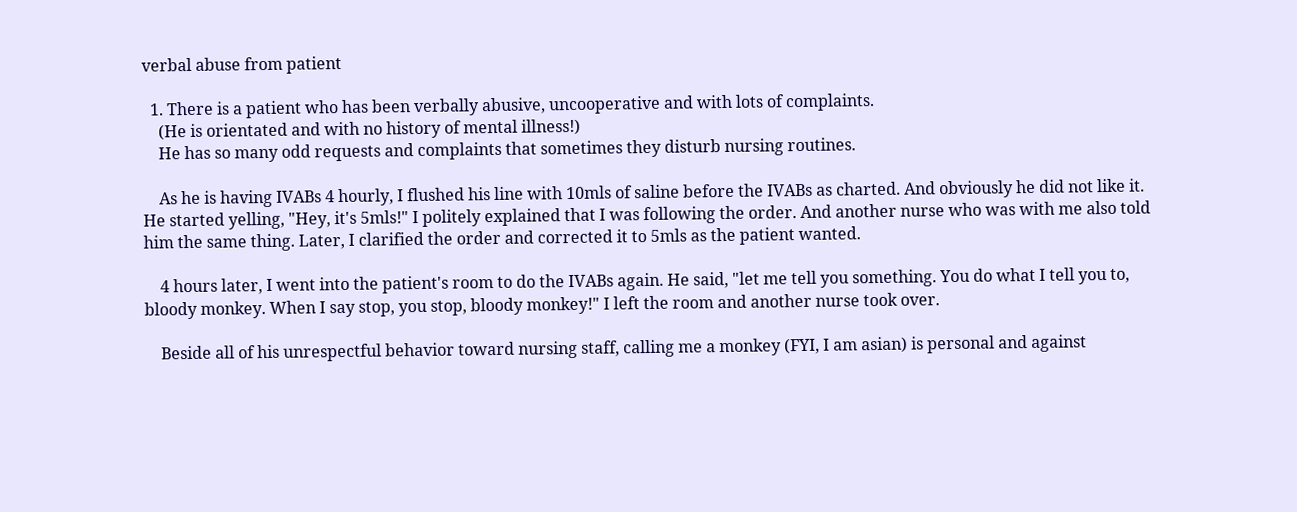verbal abuse from patient

  1. There is a patient who has been verbally abusive, uncooperative and with lots of complaints.
    (He is orientated and with no history of mental illness!)
    He has so many odd requests and complaints that sometimes they disturb nursing routines.

    As he is having IVABs 4 hourly, I flushed his line with 10mls of saline before the IVABs as charted. And obviously he did not like it. He started yelling, "Hey, it's 5mls!" I politely explained that I was following the order. And another nurse who was with me also told him the same thing. Later, I clarified the order and corrected it to 5mls as the patient wanted.

    4 hours later, I went into the patient's room to do the IVABs again. He said, "let me tell you something. You do what I tell you to, bloody monkey. When I say stop, you stop, bloody monkey!" I left the room and another nurse took over.

    Beside all of his unrespectful behavior toward nursing staff, calling me a monkey (FYI, I am asian) is personal and against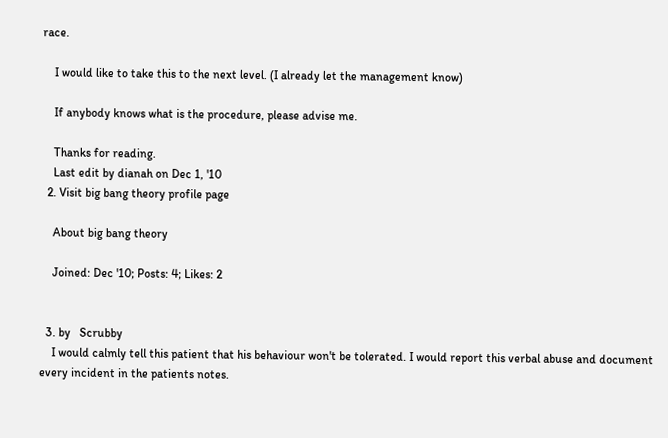race.

    I would like to take this to the next level. (I already let the management know)

    If anybody knows what is the procedure, please advise me.

    Thanks for reading.
    Last edit by dianah on Dec 1, '10
  2. Visit big bang theory profile page

    About big bang theory

    Joined: Dec '10; Posts: 4; Likes: 2


  3. by   Scrubby
    I would calmly tell this patient that his behaviour won't be tolerated. I would report this verbal abuse and document every incident in the patients notes.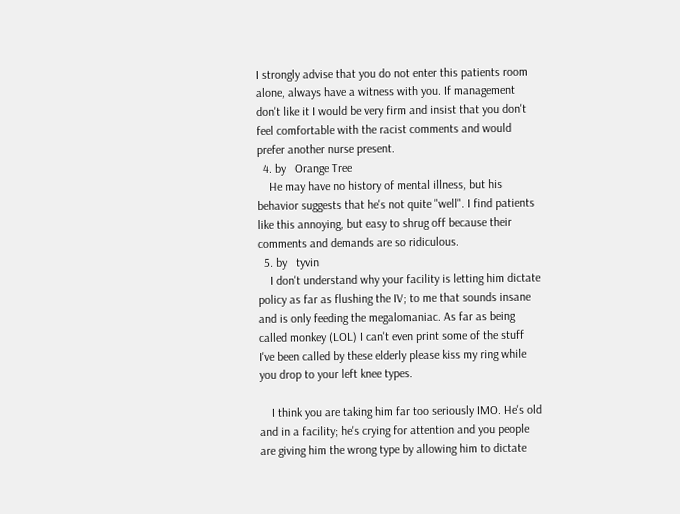I strongly advise that you do not enter this patients room alone, always have a witness with you. If management don't like it I would be very firm and insist that you don't feel comfortable with the racist comments and would prefer another nurse present.
  4. by   Orange Tree
    He may have no history of mental illness, but his behavior suggests that he's not quite "well". I find patients like this annoying, but easy to shrug off because their comments and demands are so ridiculous.
  5. by   tyvin
    I don't understand why your facility is letting him dictate policy as far as flushing the IV; to me that sounds insane and is only feeding the megalomaniac. As far as being called monkey (LOL) I can't even print some of the stuff I've been called by these elderly please kiss my ring while you drop to your left knee types.

    I think you are taking him far too seriously IMO. He's old and in a facility; he's crying for attention and you people are giving him the wrong type by allowing him to dictate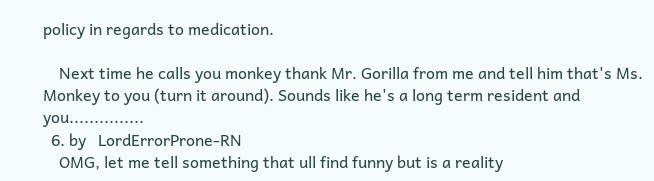policy in regards to medication.

    Next time he calls you monkey thank Mr. Gorilla from me and tell him that's Ms. Monkey to you (turn it around). Sounds like he's a long term resident and you...............
  6. by   LordErrorProne-RN
    OMG, let me tell something that ull find funny but is a reality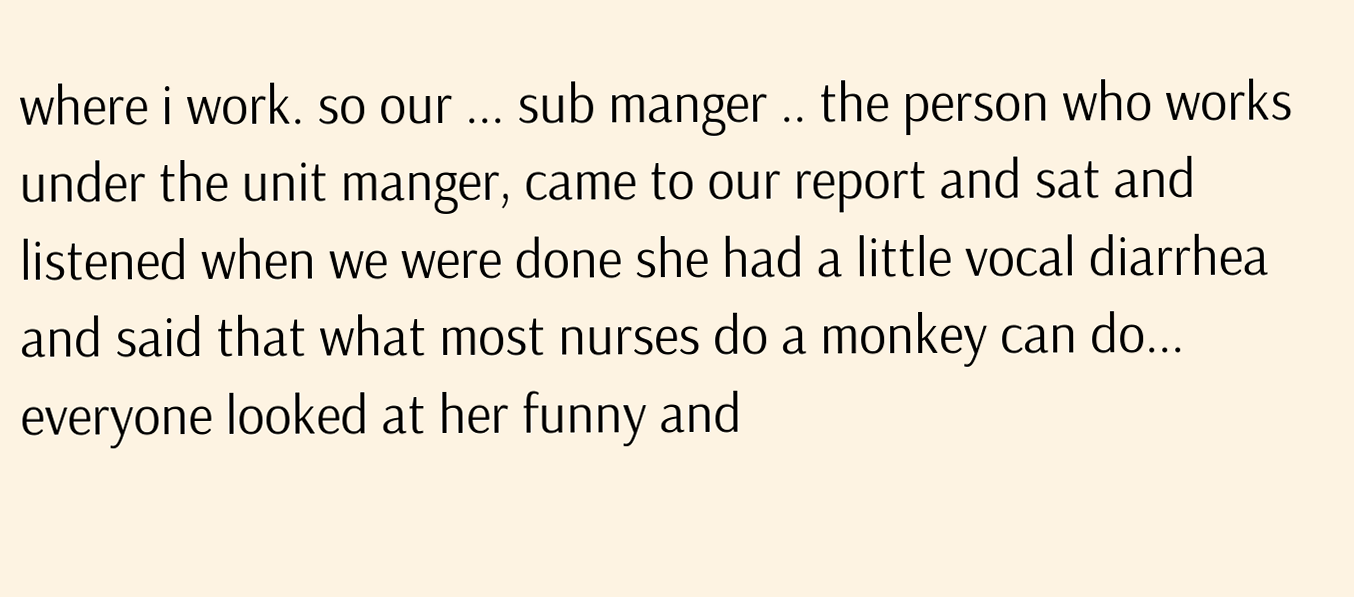where i work. so our ... sub manger .. the person who works under the unit manger, came to our report and sat and listened when we were done she had a little vocal diarrhea and said that what most nurses do a monkey can do... everyone looked at her funny and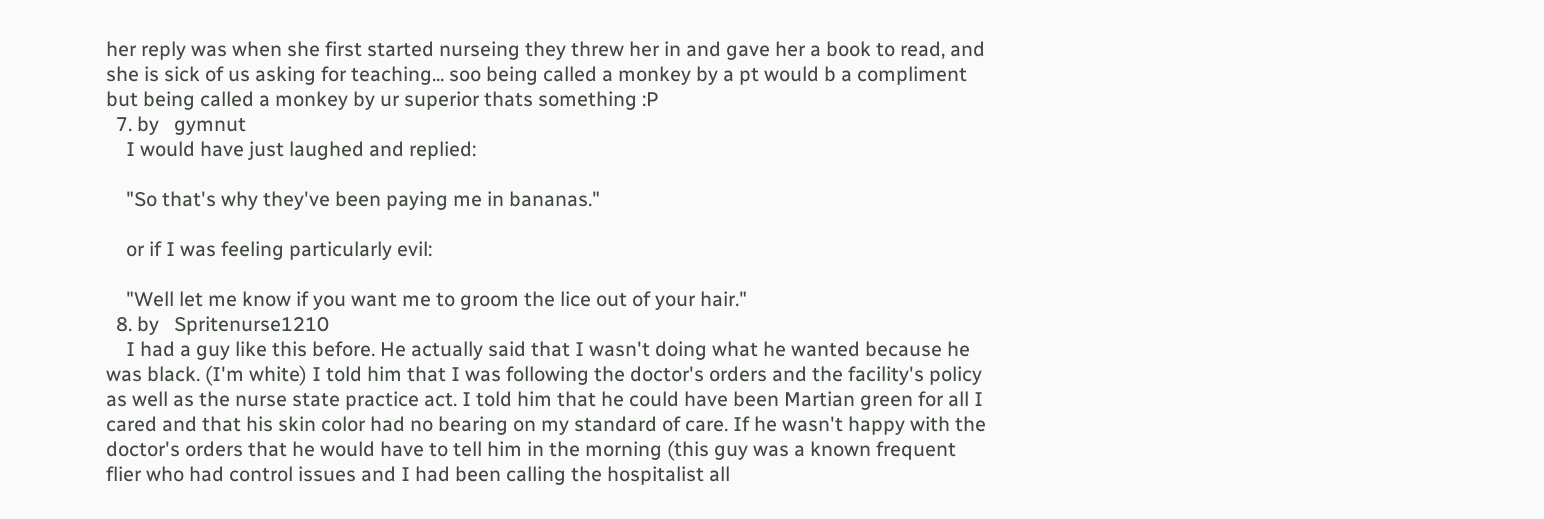her reply was when she first started nurseing they threw her in and gave her a book to read, and she is sick of us asking for teaching... soo being called a monkey by a pt would b a compliment but being called a monkey by ur superior thats something :P
  7. by   gymnut
    I would have just laughed and replied:

    "So that's why they've been paying me in bananas."

    or if I was feeling particularly evil:

    "Well let me know if you want me to groom the lice out of your hair."
  8. by   Spritenurse1210
    I had a guy like this before. He actually said that I wasn't doing what he wanted because he was black. (I'm white) I told him that I was following the doctor's orders and the facility's policy as well as the nurse state practice act. I told him that he could have been Martian green for all I cared and that his skin color had no bearing on my standard of care. If he wasn't happy with the doctor's orders that he would have to tell him in the morning (this guy was a known frequent flier who had control issues and I had been calling the hospitalist all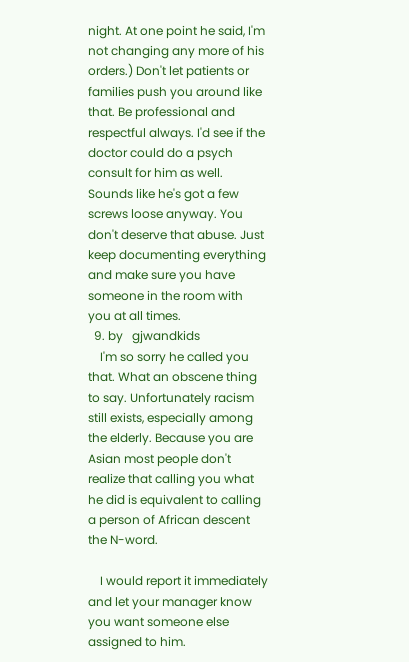night. At one point he said, I'm not changing any more of his orders.) Don't let patients or families push you around like that. Be professional and respectful always. I'd see if the doctor could do a psych consult for him as well. Sounds like he's got a few screws loose anyway. You don't deserve that abuse. Just keep documenting everything and make sure you have someone in the room with you at all times.
  9. by   gjwandkids
    I'm so sorry he called you that. What an obscene thing to say. Unfortunately racism still exists, especially among the elderly. Because you are Asian most people don't realize that calling you what he did is equivalent to calling a person of African descent the N-word.

    I would report it immediately and let your manager know you want someone else assigned to him.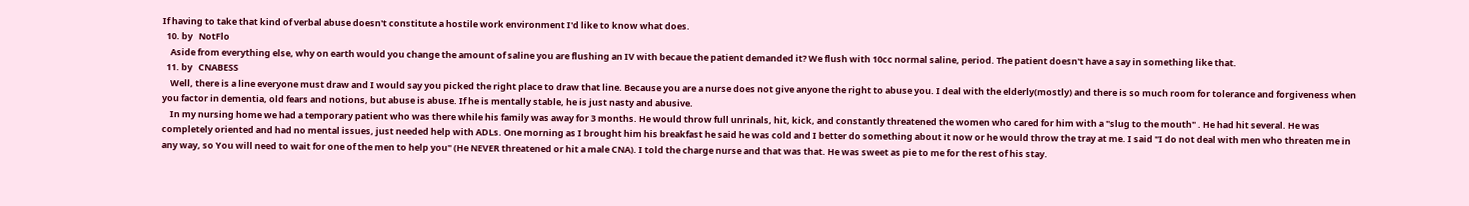If having to take that kind of verbal abuse doesn't constitute a hostile work environment I'd like to know what does.
  10. by   NotFlo
    Aside from everything else, why on earth would you change the amount of saline you are flushing an IV with becaue the patient demanded it? We flush with 10cc normal saline, period. The patient doesn't have a say in something like that.
  11. by   CNABESS
    Well, there is a line everyone must draw and I would say you picked the right place to draw that line. Because you are a nurse does not give anyone the right to abuse you. I deal with the elderly(mostly) and there is so much room for tolerance and forgiveness when you factor in dementia, old fears and notions, but abuse is abuse. If he is mentally stable, he is just nasty and abusive.
    In my nursing home we had a temporary patient who was there while his family was away for 3 months. He would throw full unrinals, hit, kick, and constantly threatened the women who cared for him with a "slug to the mouth" . He had hit several. He was completely oriented and had no mental issues, just needed help with ADLs. One morning as I brought him his breakfast he said he was cold and I better do something about it now or he would throw the tray at me. I said "I do not deal with men who threaten me in any way, so You will need to wait for one of the men to help you" (He NEVER threatened or hit a male CNA). I told the charge nurse and that was that. He was sweet as pie to me for the rest of his stay.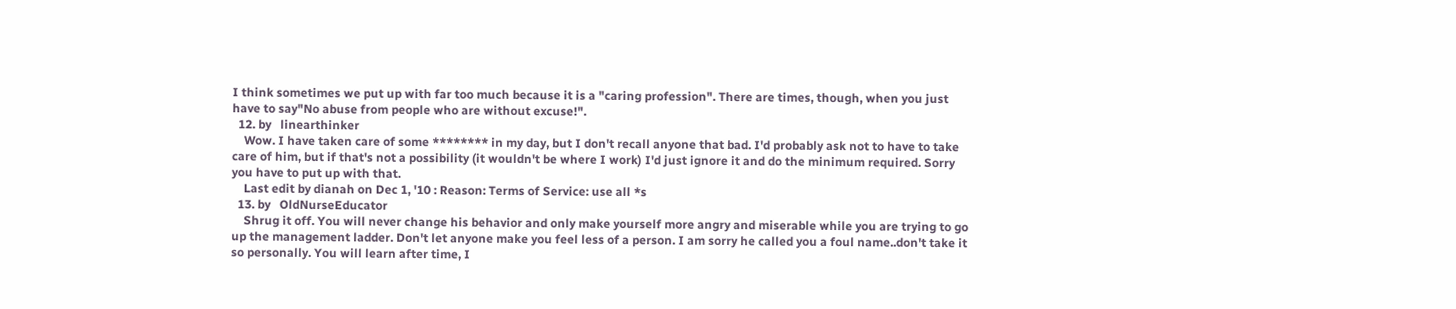I think sometimes we put up with far too much because it is a "caring profession". There are times, though, when you just have to say"No abuse from people who are without excuse!".
  12. by   linearthinker
    Wow. I have taken care of some ******** in my day, but I don't recall anyone that bad. I'd probably ask not to have to take care of him, but if that's not a possibility (it wouldn't be where I work) I'd just ignore it and do the minimum required. Sorry you have to put up with that.
    Last edit by dianah on Dec 1, '10 : Reason: Terms of Service: use all *s
  13. by   OldNurseEducator
    Shrug it off. You will never change his behavior and only make yourself more angry and miserable while you are trying to go up the management ladder. Don't let anyone make you feel less of a person. I am sorry he called you a foul name..don't take it so personally. You will learn after time, I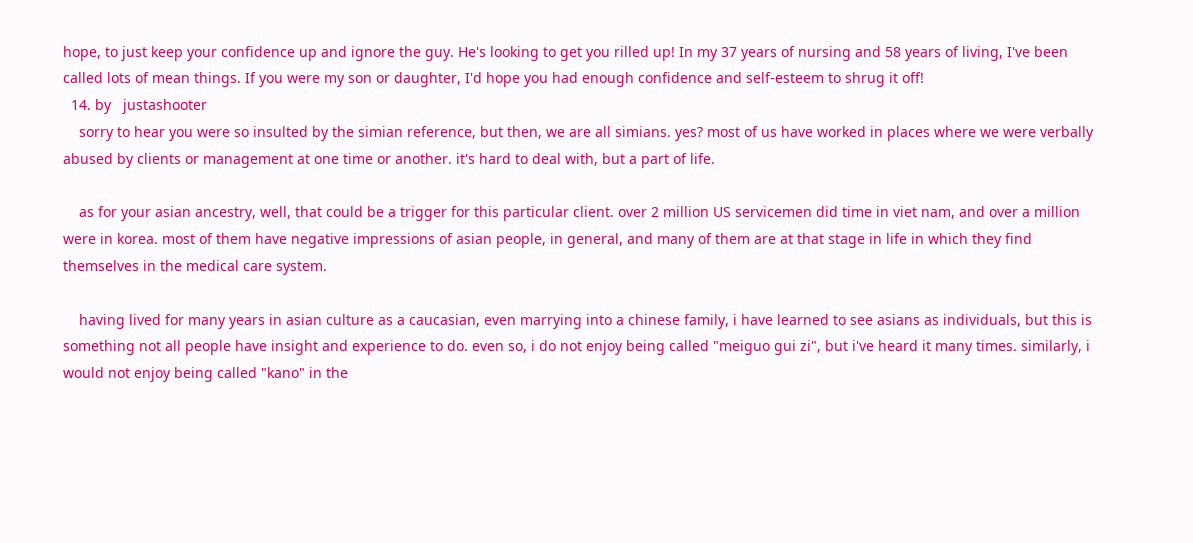hope, to just keep your confidence up and ignore the guy. He's looking to get you rilled up! In my 37 years of nursing and 58 years of living, I've been called lots of mean things. If you were my son or daughter, I'd hope you had enough confidence and self-esteem to shrug it off!
  14. by   justashooter
    sorry to hear you were so insulted by the simian reference, but then, we are all simians. yes? most of us have worked in places where we were verbally abused by clients or management at one time or another. it's hard to deal with, but a part of life.

    as for your asian ancestry, well, that could be a trigger for this particular client. over 2 million US servicemen did time in viet nam, and over a million were in korea. most of them have negative impressions of asian people, in general, and many of them are at that stage in life in which they find themselves in the medical care system.

    having lived for many years in asian culture as a caucasian, even marrying into a chinese family, i have learned to see asians as individuals, but this is something not all people have insight and experience to do. even so, i do not enjoy being called "meiguo gui zi", but i've heard it many times. similarly, i would not enjoy being called "kano" in the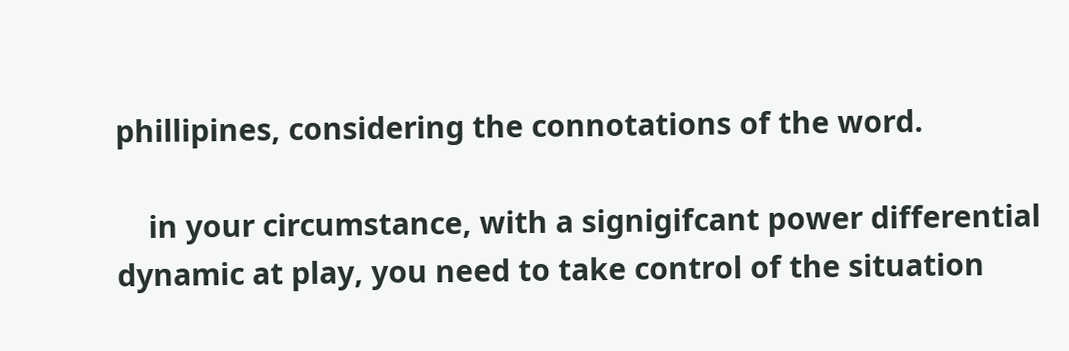phillipines, considering the connotations of the word.

    in your circumstance, with a signigifcant power differential dynamic at play, you need to take control of the situation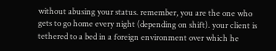without abusing your status. remember, you are the one who gets to go home every night (depending on shift). your client is tethered to a bed in a foreign environment over which he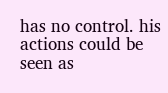has no control. his actions could be seen as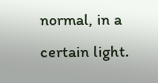normal, in a certain light.